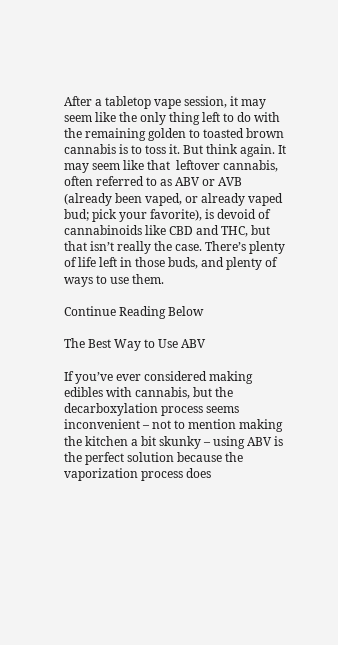After a tabletop vape session, it may seem like the only thing left to do with the remaining golden to toasted brown cannabis is to toss it. But think again. It may seem like that  leftover cannabis, often referred to as ABV or AVB (already been vaped, or already vaped bud; pick your favorite), is devoid of cannabinoids like CBD and THC, but that isn’t really the case. There’s plenty of life left in those buds, and plenty of ways to use them.

Continue Reading Below

The Best Way to Use ABV

If you’ve ever considered making edibles with cannabis, but the decarboxylation process seems inconvenient – not to mention making the kitchen a bit skunky – using ABV is the perfect solution because the vaporization process does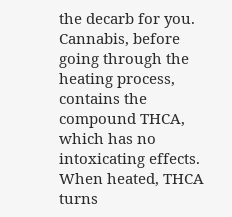the decarb for you. Cannabis, before going through the heating process, contains the compound THCA, which has no intoxicating effects. When heated, THCA turns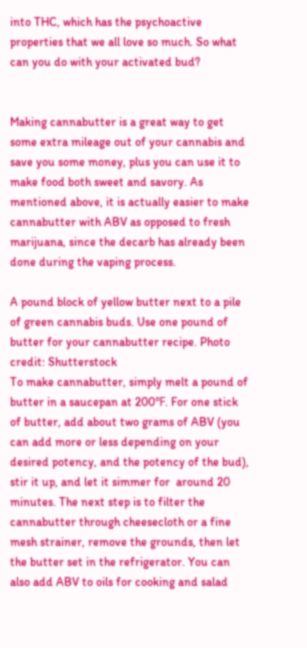into THC, which has the psychoactive properties that we all love so much. So what can you do with your activated bud?


Making cannabutter is a great way to get some extra mileage out of your cannabis and save you some money, plus you can use it to make food both sweet and savory. As mentioned above, it is actually easier to make cannabutter with ABV as opposed to fresh marijuana, since the decarb has already been done during the vaping process.

A pound block of yellow butter next to a pile of green cannabis buds. Use one pound of butter for your cannabutter recipe. Photo credit: Shutterstock
To make cannabutter, simply melt a pound of butter in a saucepan at 200℉. For one stick of butter, add about two grams of ABV (you can add more or less depending on your desired potency, and the potency of the bud), stir it up, and let it simmer for  around 20 minutes. The next step is to filter the cannabutter through cheesecloth or a fine mesh strainer, remove the grounds, then let the butter set in the refrigerator. You can also add ABV to oils for cooking and salad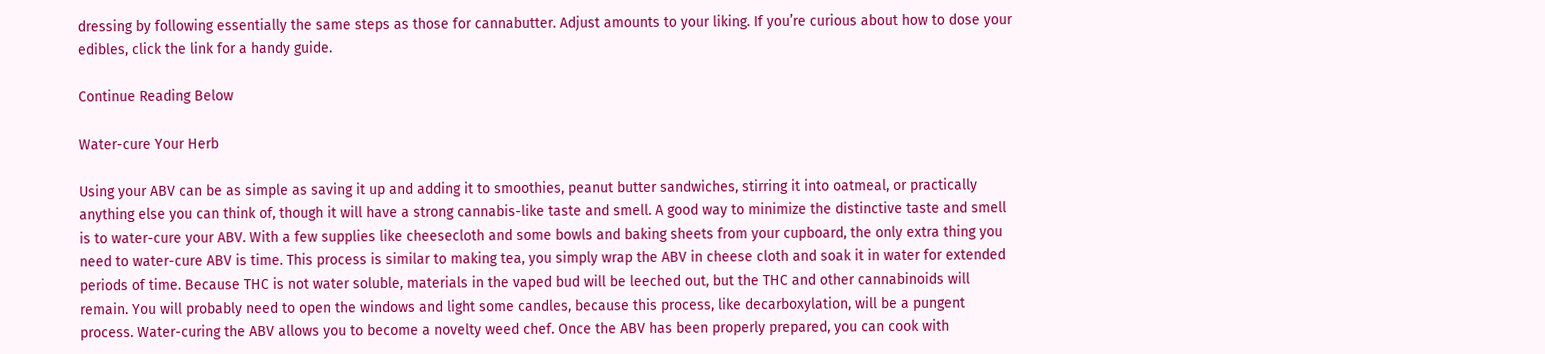dressing by following essentially the same steps as those for cannabutter. Adjust amounts to your liking. If you’re curious about how to dose your edibles, click the link for a handy guide.

Continue Reading Below

Water-cure Your Herb

Using your ABV can be as simple as saving it up and adding it to smoothies, peanut butter sandwiches, stirring it into oatmeal, or practically anything else you can think of, though it will have a strong cannabis-like taste and smell. A good way to minimize the distinctive taste and smell is to water-cure your ABV. With a few supplies like cheesecloth and some bowls and baking sheets from your cupboard, the only extra thing you need to water-cure ABV is time. This process is similar to making tea, you simply wrap the ABV in cheese cloth and soak it in water for extended periods of time. Because THC is not water soluble, materials in the vaped bud will be leeched out, but the THC and other cannabinoids will remain. You will probably need to open the windows and light some candles, because this process, like decarboxylation, will be a pungent process. Water-curing the ABV allows you to become a novelty weed chef. Once the ABV has been properly prepared, you can cook with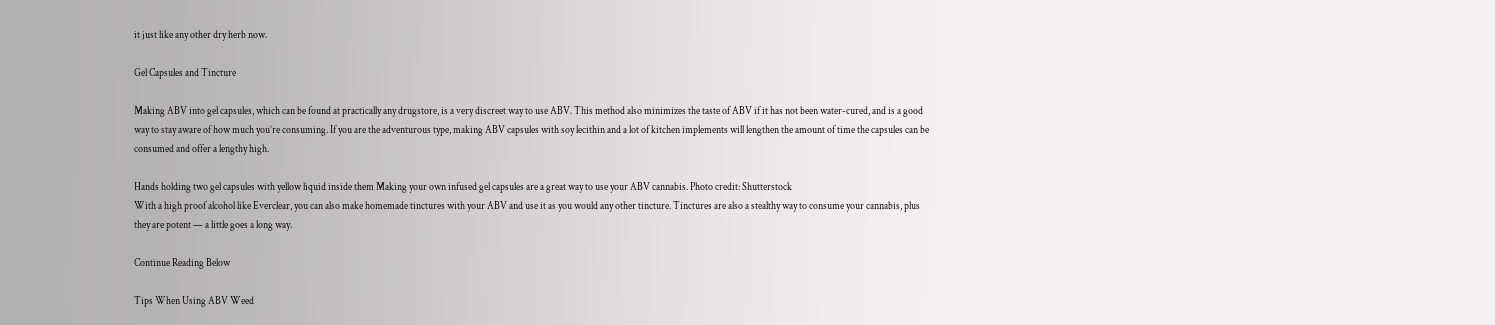it just like any other dry herb now.

Gel Capsules and Tincture

Making ABV into gel capsules, which can be found at practically any drugstore, is a very discreet way to use ABV. This method also minimizes the taste of ABV if it has not been water-cured, and is a good way to stay aware of how much you’re consuming. If you are the adventurous type, making ABV capsules with soy lecithin and a lot of kitchen implements will lengthen the amount of time the capsules can be consumed and offer a lengthy high.

Hands holding two gel capsules with yellow liquid inside them Making your own infused gel capsules are a great way to use your ABV cannabis. Photo credit: Shutterstock
With a high proof alcohol like Everclear, you can also make homemade tinctures with your ABV and use it as you would any other tincture. Tinctures are also a stealthy way to consume your cannabis, plus they are potent — a little goes a long way.

Continue Reading Below

Tips When Using ABV Weed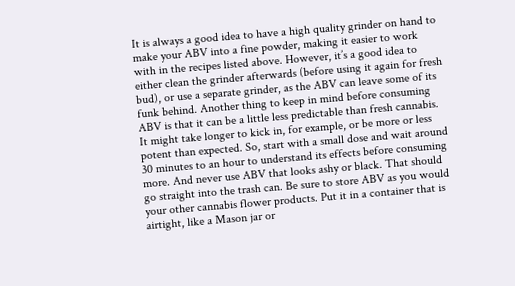It is always a good idea to have a high quality grinder on hand to make your ABV into a fine powder, making it easier to work with in the recipes listed above. However, it’s a good idea to either clean the grinder afterwards (before using it again for fresh bud), or use a separate grinder, as the ABV can leave some of its funk behind. Another thing to keep in mind before consuming ABV is that it can be a little less predictable than fresh cannabis. It might take longer to kick in, for example, or be more or less potent than expected. So, start with a small dose and wait around 30 minutes to an hour to understand its effects before consuming more. And never use ABV that looks ashy or black. That should go straight into the trash can. Be sure to store ABV as you would your other cannabis flower products. Put it in a container that is airtight, like a Mason jar or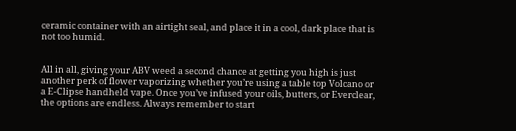ceramic container with an airtight seal, and place it in a cool, dark place that is not too humid.


All in all, giving your ABV weed a second chance at getting you high is just another perk of flower vaporizing whether you’re using a table top Volcano or a E-Clipse handheld vape. Once you’ve infused your oils, butters, or Everclear, the options are endless. Always remember to start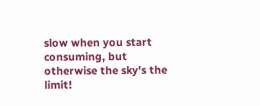slow when you start consuming, but otherwise the sky's the limit!